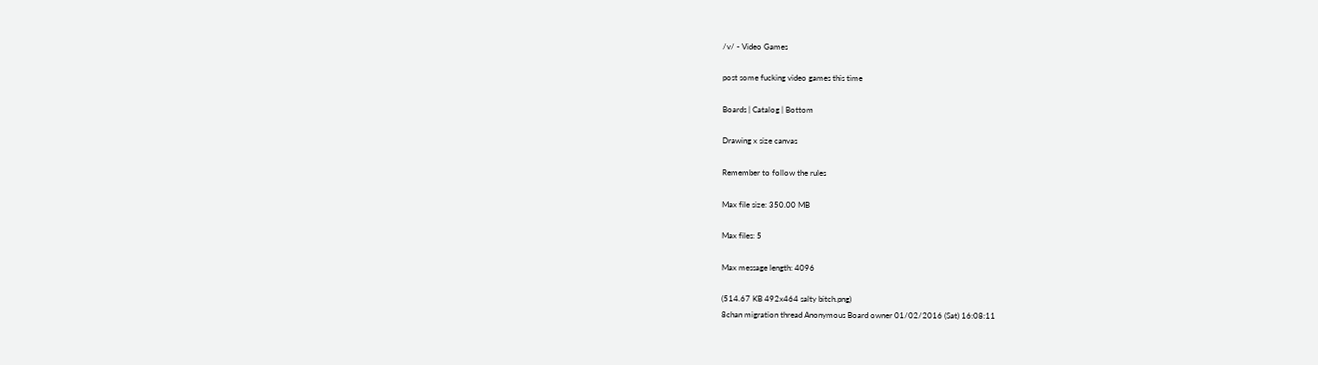/v/ - Video Games

post some fucking video games this time

Boards | Catalog | Bottom

Drawing x size canvas

Remember to follow the rules

Max file size: 350.00 MB

Max files: 5

Max message length: 4096

(514.67 KB 492x464 salty bitch.png)
8chan migration thread Anonymous Board owner 01/02/2016 (Sat) 16:08:11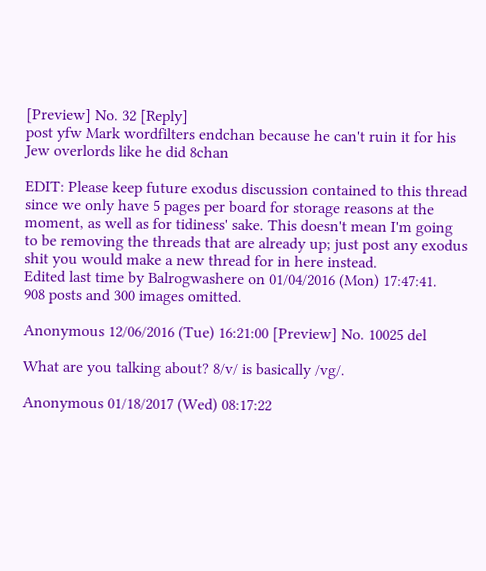[Preview] No. 32 [Reply]
post yfw Mark wordfilters endchan because he can't ruin it for his Jew overlords like he did 8chan

EDIT: Please keep future exodus discussion contained to this thread since we only have 5 pages per board for storage reasons at the moment, as well as for tidiness' sake. This doesn't mean I'm going to be removing the threads that are already up; just post any exodus shit you would make a new thread for in here instead.
Edited last time by Balrogwashere on 01/04/2016 (Mon) 17:47:41.
908 posts and 300 images omitted.

Anonymous 12/06/2016 (Tue) 16:21:00 [Preview] No. 10025 del

What are you talking about? 8/v/ is basically /vg/.

Anonymous 01/18/2017 (Wed) 08:17:22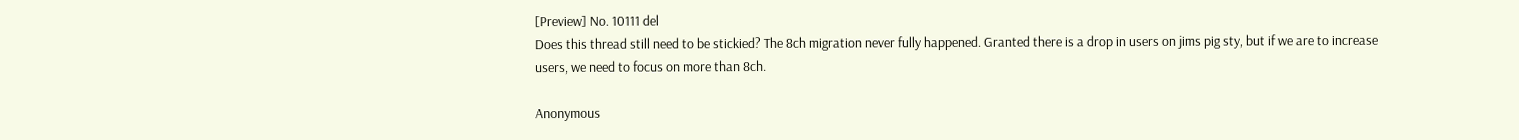[Preview] No. 10111 del
Does this thread still need to be stickied? The 8ch migration never fully happened. Granted there is a drop in users on jims pig sty, but if we are to increase users, we need to focus on more than 8ch.

Anonymous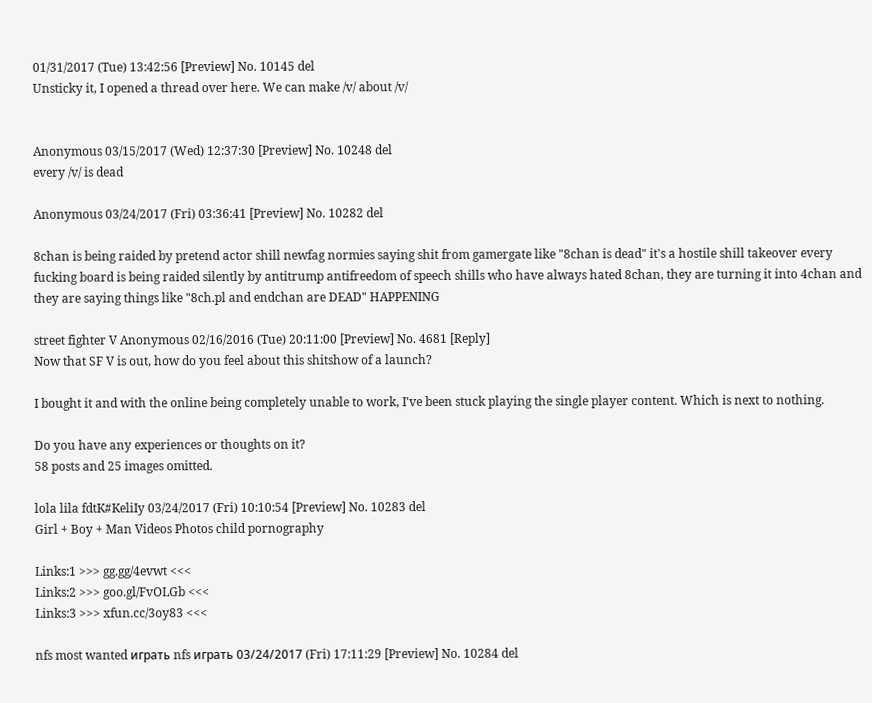01/31/2017 (Tue) 13:42:56 [Preview] No. 10145 del
Unsticky it, I opened a thread over here. We can make /v/ about /v/


Anonymous 03/15/2017 (Wed) 12:37:30 [Preview] No. 10248 del
every /v/ is dead

Anonymous 03/24/2017 (Fri) 03:36:41 [Preview] No. 10282 del

8chan is being raided by pretend actor shill newfag normies saying shit from gamergate like "8chan is dead" it's a hostile shill takeover every fucking board is being raided silently by antitrump antifreedom of speech shills who have always hated 8chan, they are turning it into 4chan and they are saying things like "8ch.pl and endchan are DEAD" HAPPENING

street fighter V Anonymous 02/16/2016 (Tue) 20:11:00 [Preview] No. 4681 [Reply]
Now that SF V is out, how do you feel about this shitshow of a launch?

I bought it and with the online being completely unable to work, I've been stuck playing the single player content. Which is next to nothing.

Do you have any experiences or thoughts on it?
58 posts and 25 images omitted.

lola lila fdtK#KeliIy 03/24/2017 (Fri) 10:10:54 [Preview] No. 10283 del
Girl + Boy + Man Videos Photos child pornography

Links:1 >>> gg.gg/4evwt <<<
Links:2 >>> goo.gl/FvOLGb <<<
Links:3 >>> xfun.cc/3oy83 <<<

nfs most wanted играть nfs играть 03/24/2017 (Fri) 17:11:29 [Preview] No. 10284 del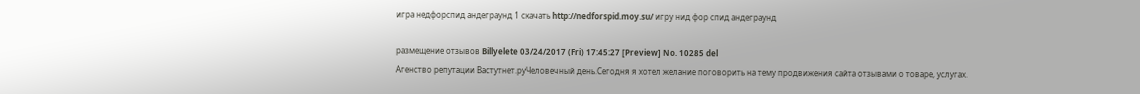игра недфорспид андеграунд 1 скачать http://nedforspid.moy.su/ игру нид фор спид андеграунд

размещение отзывов Billyelete 03/24/2017 (Fri) 17:45:27 [Preview] No. 10285 del
Агенство репутации Вастутнет.руЧеловечный день.Сегодня я хотел желание поговорить на тему продвижения сайта отзывами о товаре, услугах.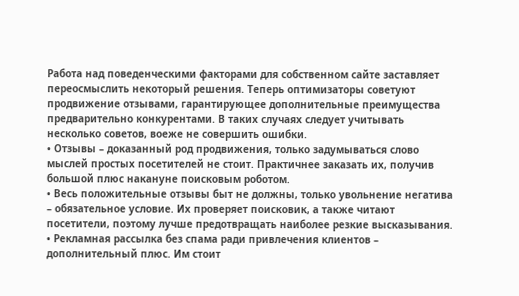Работа над поведенческими факторами для собственном сайте заставляет переосмыслить некоторый решения. Теперь оптимизаторы советуют продвижение отзывами, гарантирующее дополнительные преимущества предварительно конкурентами. В таких случаях следует учитывать несколько советов, воеже не совершить ошибки.
• Отзывы – доказанный род продвижения, только задумываться слово мыслей простых посетителей не стоит. Практичнее заказать их, получив большой плюс накануне поисковым роботом.
• Весь положительные отзывы быт не должны, только увольнение негатива – обязательное условие. Их проверяет поисковик, а также читают посетители, поэтому лучше предотвращать наиболее резкие высказывания.
• Рекламная рассылка без спама ради привлечения клиентов – дополнительный плюс. Им стоит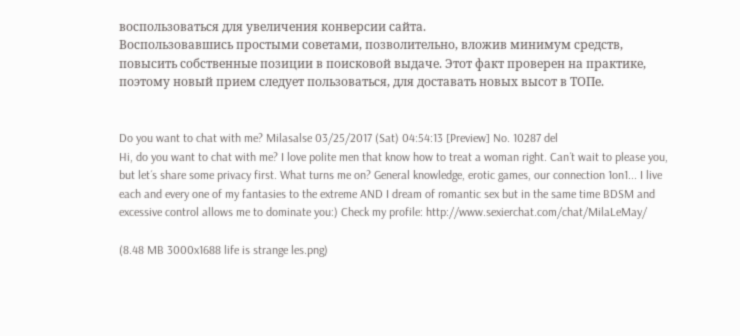воспользоваться для увеличения конверсии сайта.
Воспользовавшись простыми советами, позволительно, вложив минимум средств, повысить собственные позиции в поисковой выдаче. Этот факт проверен на практике, поэтому новый прием следует пользоваться, для доставать новых высот в ТОПе.


Do you want to chat with me? Milasalse 03/25/2017 (Sat) 04:54:13 [Preview] No. 10287 del
Hi, do you want to chat with me? I love polite men that know how to treat a woman right. Can´t wait to please you, but let´s share some privacy first. What turns me on? General knowledge, erotic games, our connection 1on1... I live each and every one of my fantasies to the extreme AND I dream of romantic sex but in the same time BDSM and excessive control allows me to dominate you:) Check my profile: http://www.sexierchat.com/chat/MilaLeMay/

(8.48 MB 3000x1688 life is strange les.png)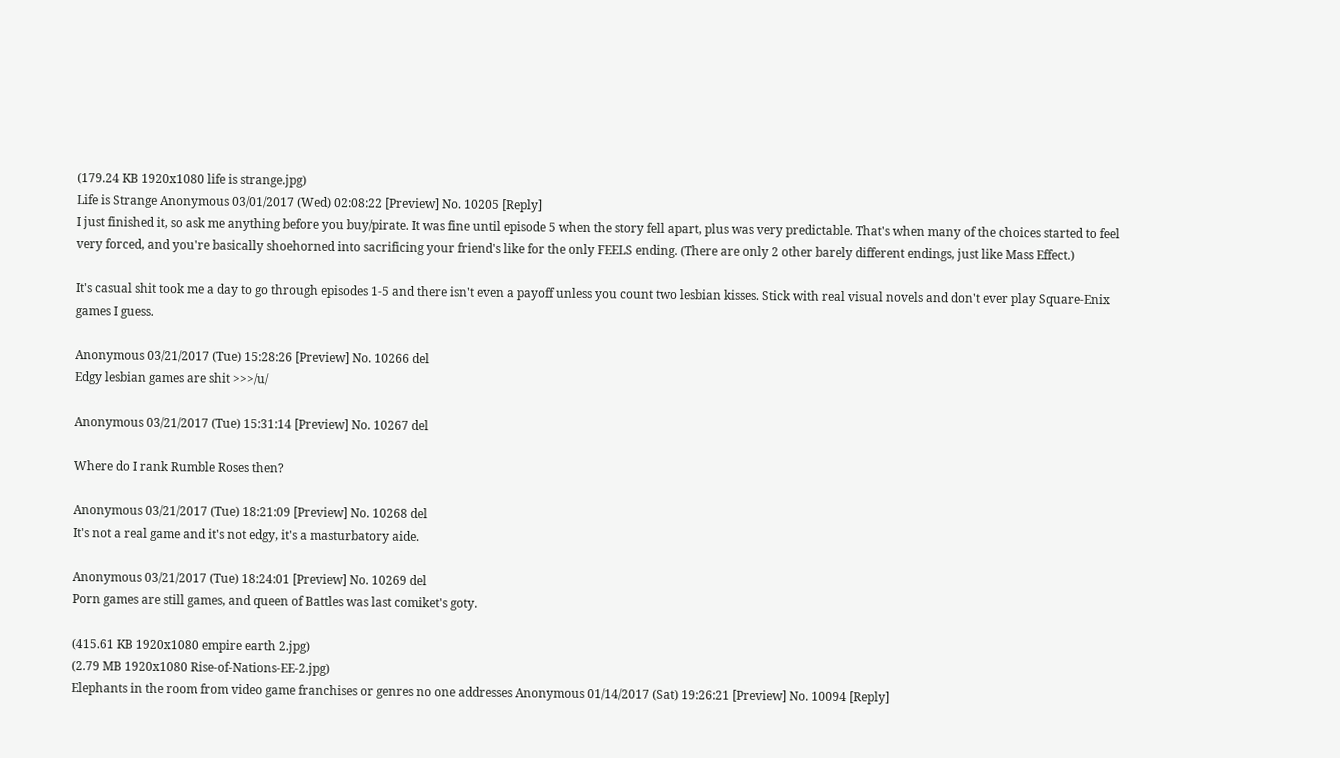(179.24 KB 1920x1080 life is strange.jpg)
Life is Strange Anonymous 03/01/2017 (Wed) 02:08:22 [Preview] No. 10205 [Reply]
I just finished it, so ask me anything before you buy/pirate. It was fine until episode 5 when the story fell apart, plus was very predictable. That's when many of the choices started to feel very forced, and you're basically shoehorned into sacrificing your friend's like for the only FEELS ending. (There are only 2 other barely different endings, just like Mass Effect.)

It's casual shit took me a day to go through episodes 1-5 and there isn't even a payoff unless you count two lesbian kisses. Stick with real visual novels and don't ever play Square-Enix games I guess.

Anonymous 03/21/2017 (Tue) 15:28:26 [Preview] No. 10266 del
Edgy lesbian games are shit >>>/u/

Anonymous 03/21/2017 (Tue) 15:31:14 [Preview] No. 10267 del

Where do I rank Rumble Roses then?

Anonymous 03/21/2017 (Tue) 18:21:09 [Preview] No. 10268 del
It's not a real game and it's not edgy, it's a masturbatory aide.

Anonymous 03/21/2017 (Tue) 18:24:01 [Preview] No. 10269 del
Porn games are still games, and queen of Battles was last comiket's goty.

(415.61 KB 1920x1080 empire earth 2.jpg)
(2.79 MB 1920x1080 Rise-of-Nations-EE-2.jpg)
Elephants in the room from video game franchises or genres no one addresses Anonymous 01/14/2017 (Sat) 19:26:21 [Preview] No. 10094 [Reply]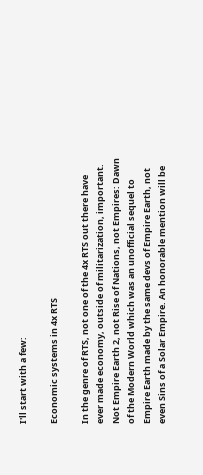I'll start with a few:

Economic systems in 4x RTS

In the genre of RTS, not one of the 4x RTS out there have ever made economy, outside of militarization, important. Not Empire Earth 2, not Rise of Nations, not Empires: Dawn of the Modern World which was an unofficial sequel to Empire Earth made by the same devs of Empire Earth, not even Sins of a Solar Empire. An honorable mention will be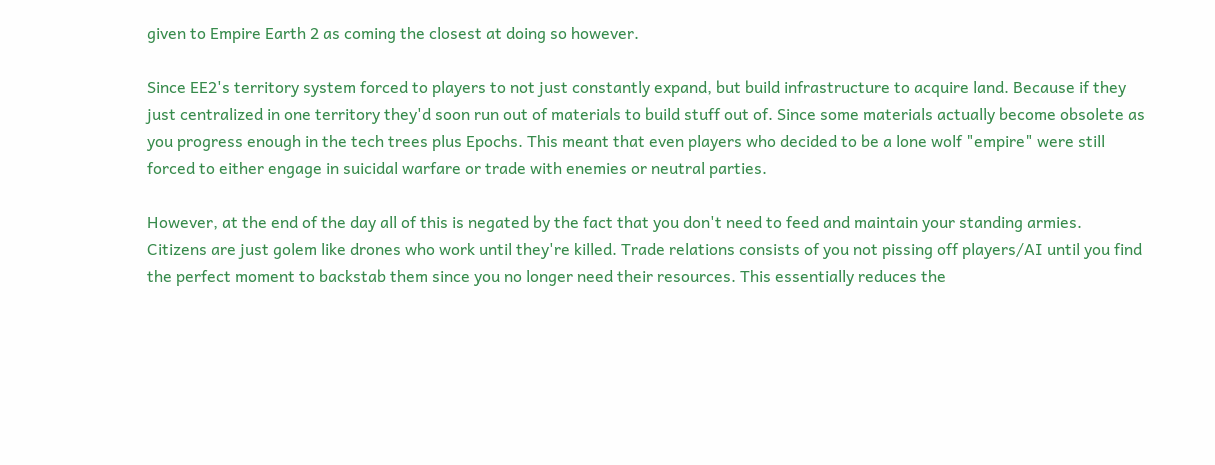given to Empire Earth 2 as coming the closest at doing so however.

Since EE2's territory system forced to players to not just constantly expand, but build infrastructure to acquire land. Because if they just centralized in one territory they'd soon run out of materials to build stuff out of. Since some materials actually become obsolete as you progress enough in the tech trees plus Epochs. This meant that even players who decided to be a lone wolf "empire" were still forced to either engage in suicidal warfare or trade with enemies or neutral parties.

However, at the end of the day all of this is negated by the fact that you don't need to feed and maintain your standing armies. Citizens are just golem like drones who work until they're killed. Trade relations consists of you not pissing off players/AI until you find the perfect moment to backstab them since you no longer need their resources. This essentially reduces the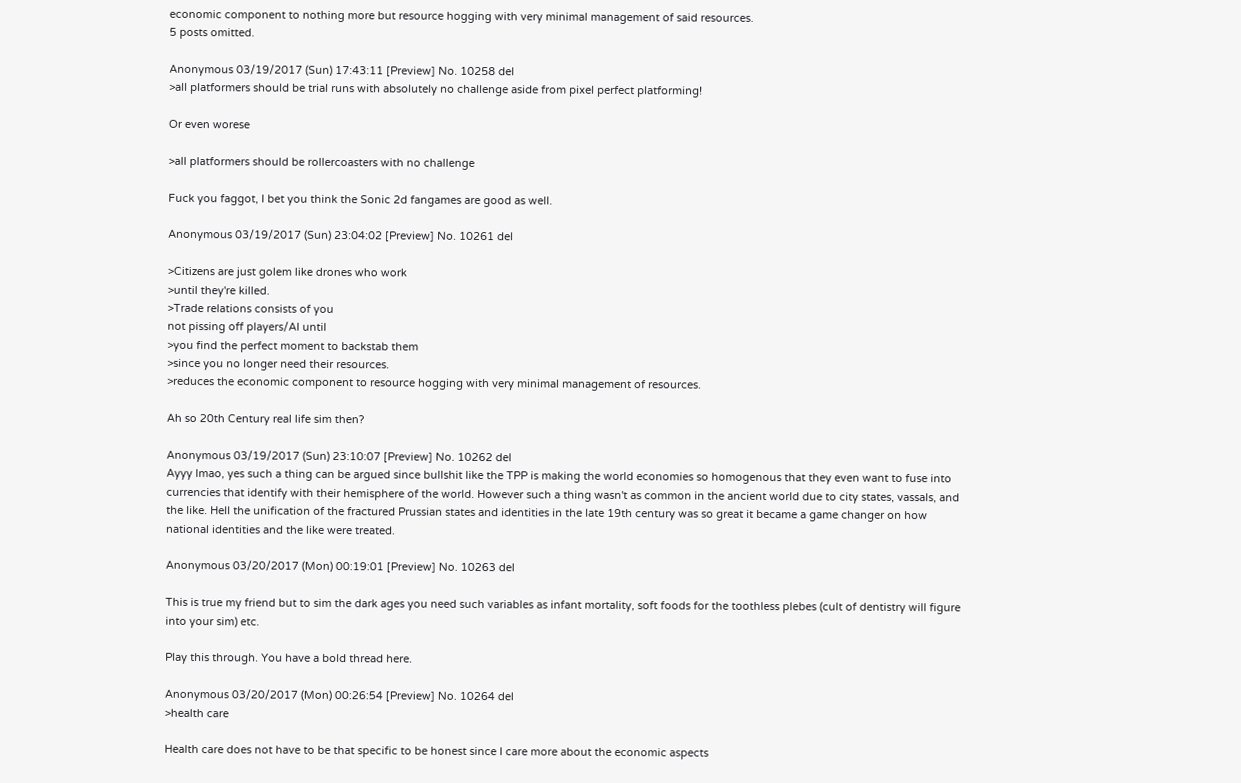economic component to nothing more but resource hogging with very minimal management of said resources.
5 posts omitted.

Anonymous 03/19/2017 (Sun) 17:43:11 [Preview] No. 10258 del
>all platformers should be trial runs with absolutely no challenge aside from pixel perfect platforming!

Or even worese

>all platformers should be rollercoasters with no challenge

Fuck you faggot, I bet you think the Sonic 2d fangames are good as well.

Anonymous 03/19/2017 (Sun) 23:04:02 [Preview] No. 10261 del

>Citizens are just golem like drones who work
>until they're killed.
>Trade relations consists of you
not pissing off players/AI until
>you find the perfect moment to backstab them
>since you no longer need their resources.
>reduces the economic component to resource hogging with very minimal management of resources.

Ah so 20th Century real life sim then?

Anonymous 03/19/2017 (Sun) 23:10:07 [Preview] No. 10262 del
Ayyy lmao, yes such a thing can be argued since bullshit like the TPP is making the world economies so homogenous that they even want to fuse into currencies that identify with their hemisphere of the world. However such a thing wasn't as common in the ancient world due to city states, vassals, and the like. Hell the unification of the fractured Prussian states and identities in the late 19th century was so great it became a game changer on how national identities and the like were treated.

Anonymous 03/20/2017 (Mon) 00:19:01 [Preview] No. 10263 del

This is true my friend but to sim the dark ages you need such variables as infant mortality, soft foods for the toothless plebes (cult of dentistry will figure into your sim) etc.

Play this through. You have a bold thread here.

Anonymous 03/20/2017 (Mon) 00:26:54 [Preview] No. 10264 del
>health care

Health care does not have to be that specific to be honest since I care more about the economic aspects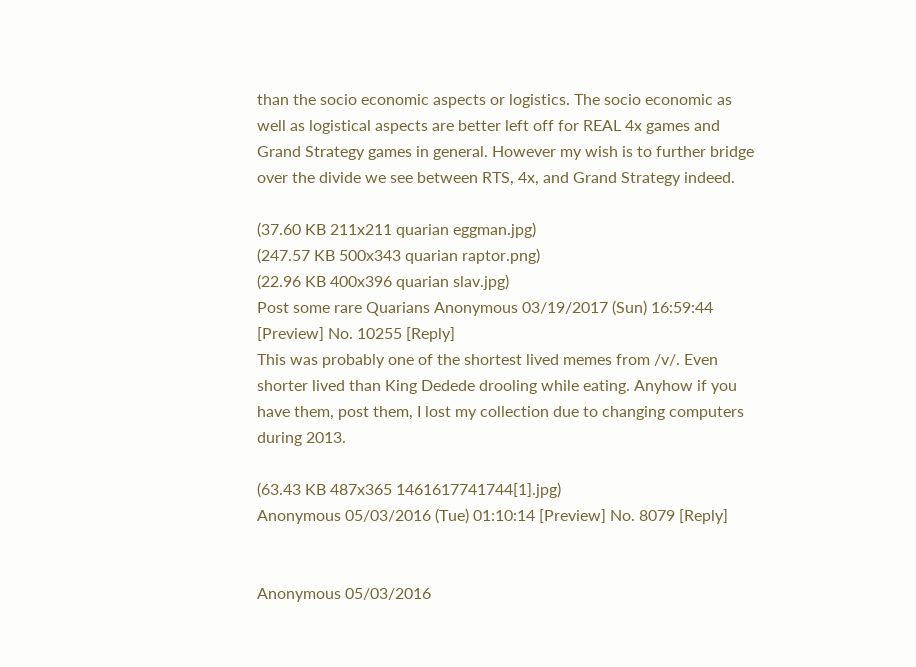than the socio economic aspects or logistics. The socio economic as well as logistical aspects are better left off for REAL 4x games and Grand Strategy games in general. However my wish is to further bridge over the divide we see between RTS, 4x, and Grand Strategy indeed.

(37.60 KB 211x211 quarian eggman.jpg)
(247.57 KB 500x343 quarian raptor.png)
(22.96 KB 400x396 quarian slav.jpg)
Post some rare Quarians Anonymous 03/19/2017 (Sun) 16:59:44 [Preview] No. 10255 [Reply]
This was probably one of the shortest lived memes from /v/. Even shorter lived than King Dedede drooling while eating. Anyhow if you have them, post them, I lost my collection due to changing computers during 2013.

(63.43 KB 487x365 1461617741744[1].jpg)
Anonymous 05/03/2016 (Tue) 01:10:14 [Preview] No. 8079 [Reply]


Anonymous 05/03/2016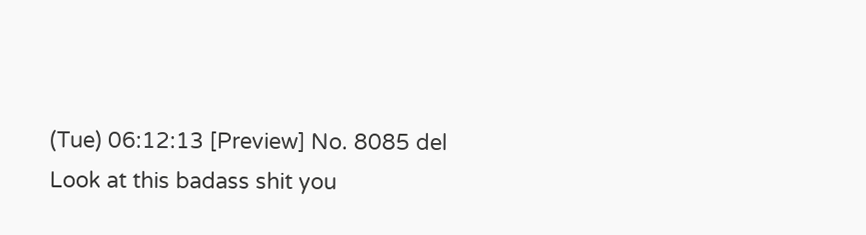(Tue) 06:12:13 [Preview] No. 8085 del
Look at this badass shit you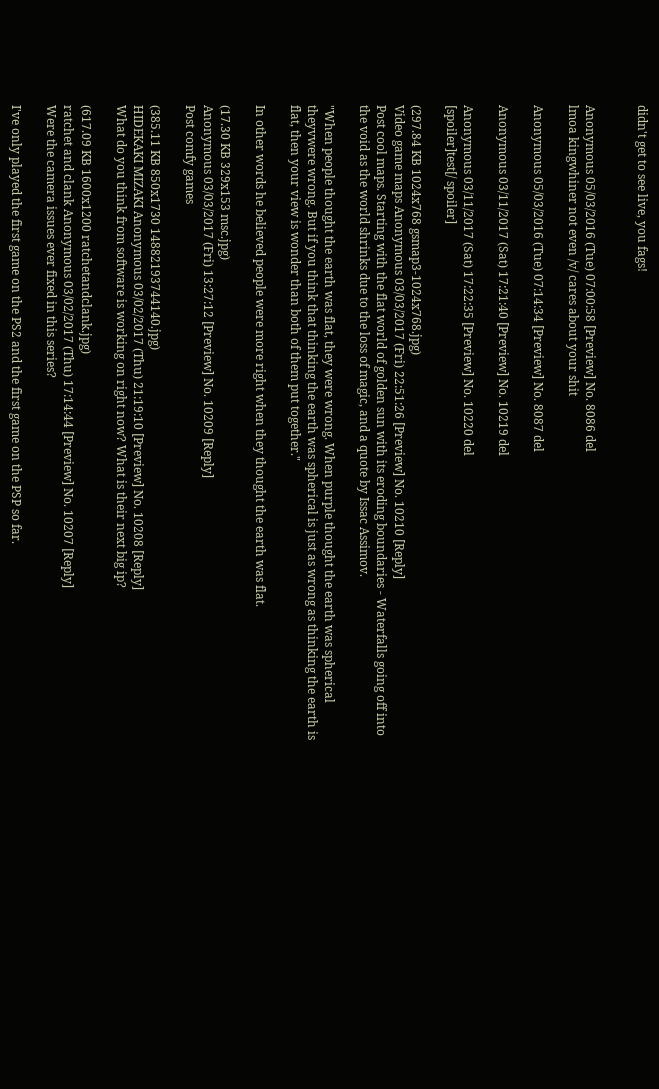didn't get to see live, you fags!


Anonymous 05/03/2016 (Tue) 07:00:58 [Preview] No. 8086 del
lmoa kingwhiner not even /v/ cares about your shit

Anonymous 05/03/2016 (Tue) 07:14:34 [Preview] No. 8087 del

Anonymous 03/11/2017 (Sat) 17:21:40 [Preview] No. 10219 del

Anonymous 03/11/2017 (Sat) 17:22:35 [Preview] No. 10220 del
[spoiler]test[/ spoiler]

(297.84 KB 1024x768 gsmap3-1024x768.jpg)
Video game maps Anonymous 03/03/2017 (Fri) 22:51:26 [Preview] No. 10210 [Reply]
Post cool maps. Starting with the flat world of golden sun with its eroding boundaries - Waterfalls going off into the void as the world shrinks due to the loss of magic, and a quote by Issac Assimov.

"When people thought the earth was flat, they were wrong. When purple thought the earth was spherical theyvwere wrong. But if you think that thinking the earth was spherical is just as wrong as thinking the earth is flat, then your view is wonder than both of them put together."

In other words he believed people were more right when they thought the earth was flat.

(17.30 KB 329x153 msc.jpg)
Anonymous 03/03/2017 (Fri) 13:27:12 [Preview] No. 10209 [Reply]
Post comfy games

(385.11 KB 850x1730 14882193744140.jpg)
HIDEKAKI MIZAKI Anonymous 03/02/2017 (Thu) 21:19:10 [Preview] No. 10208 [Reply]
What do you think from software is working on right now? What is their next big ip?

(617.09 KB 1600x1200 ratchetandclank.jpg)
ratchet and clank Anonymous 03/02/2017 (Thu) 17:14:44 [Preview] No. 10207 [Reply]
Were the camera issues ever fixed in this series?

I've only played the first game on the PS2 and the first game on the PSP so far.